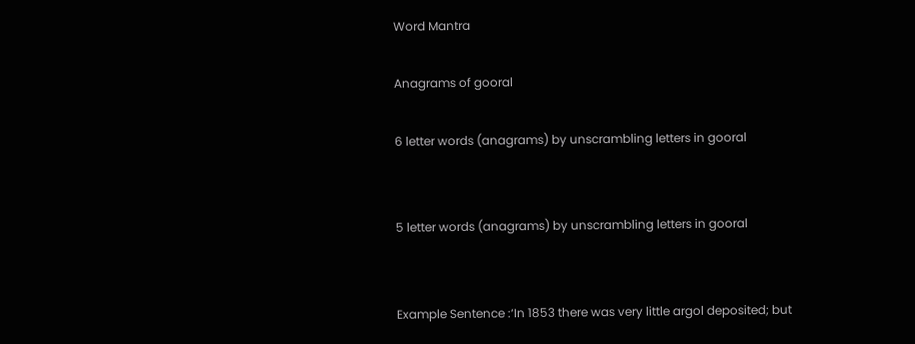Word Mantra

Anagrams of gooral

6 letter words (anagrams) by unscrambling letters in gooral


5 letter words (anagrams) by unscrambling letters in gooral


Example Sentence :‘In 1853 there was very little argol deposited; but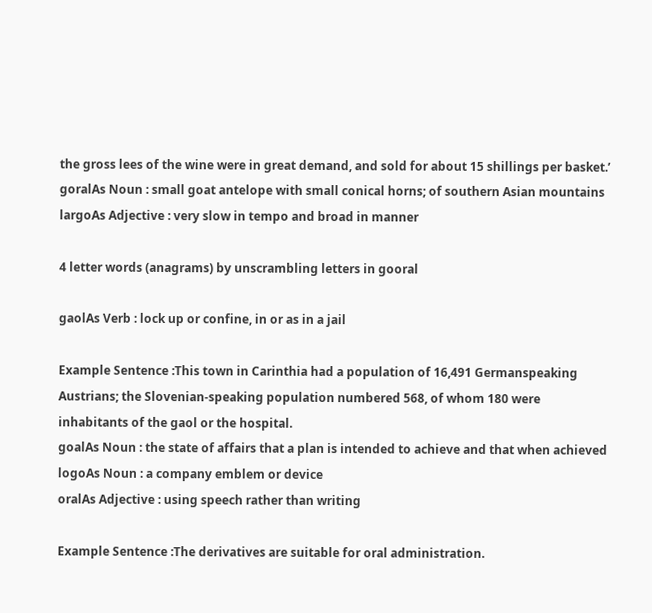the gross lees of the wine were in great demand, and sold for about 15 shillings per basket.’
goralAs Noun : small goat antelope with small conical horns; of southern Asian mountains
largoAs Adjective : very slow in tempo and broad in manner

4 letter words (anagrams) by unscrambling letters in gooral

gaolAs Verb : lock up or confine, in or as in a jail

Example Sentence :This town in Carinthia had a population of 16,491 Germanspeaking Austrians; the Slovenian-speaking population numbered 568, of whom 180 were inhabitants of the gaol or the hospital.
goalAs Noun : the state of affairs that a plan is intended to achieve and that when achieved
logoAs Noun : a company emblem or device
oralAs Adjective : using speech rather than writing

Example Sentence :The derivatives are suitable for oral administration.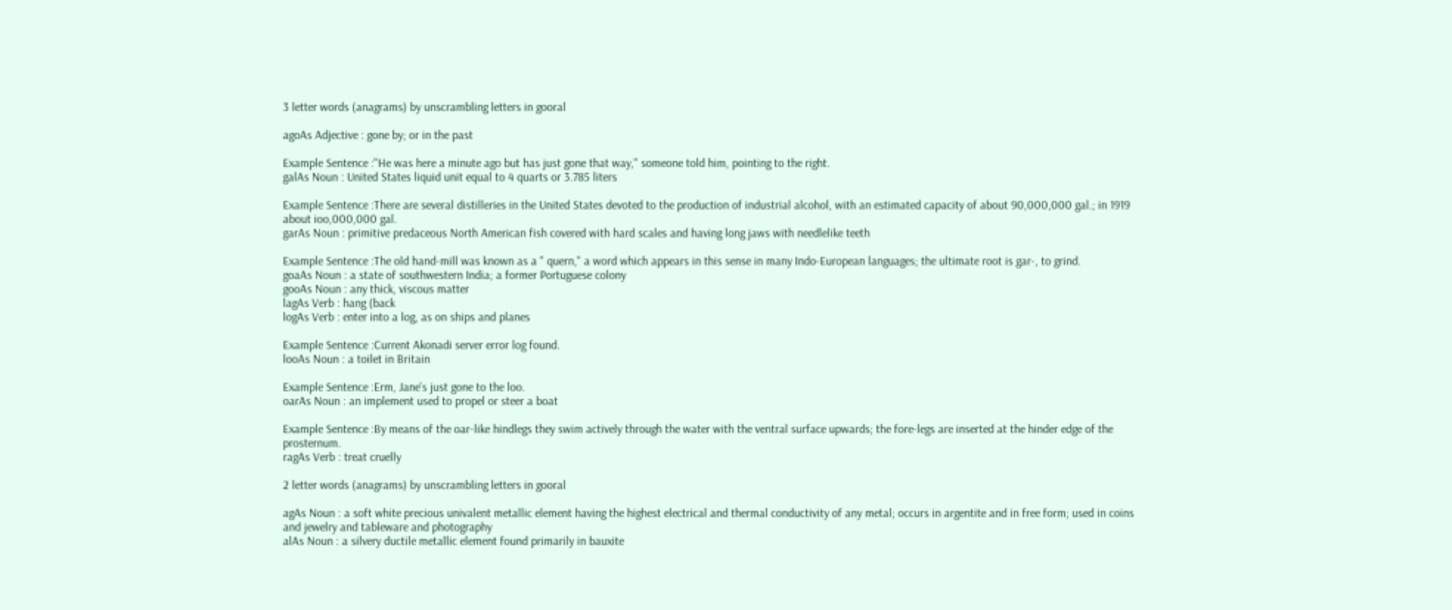3 letter words (anagrams) by unscrambling letters in gooral

agoAs Adjective : gone by; or in the past

Example Sentence :"He was here a minute ago but has just gone that way," someone told him, pointing to the right.
galAs Noun : United States liquid unit equal to 4 quarts or 3.785 liters

Example Sentence :There are several distilleries in the United States devoted to the production of industrial alcohol, with an estimated capacity of about 90,000,000 gal.; in 1919 about ioo,000,000 gal.
garAs Noun : primitive predaceous North American fish covered with hard scales and having long jaws with needlelike teeth

Example Sentence :The old hand-mill was known as a " quern," a word which appears in this sense in many Indo-European languages; the ultimate root is gar-, to grind.
goaAs Noun : a state of southwestern India; a former Portuguese colony
gooAs Noun : any thick, viscous matter
lagAs Verb : hang (back
logAs Verb : enter into a log, as on ships and planes

Example Sentence :Current Akonadi server error log found.
looAs Noun : a toilet in Britain

Example Sentence :Erm, Jane's just gone to the loo.
oarAs Noun : an implement used to propel or steer a boat

Example Sentence :By means of the oar-like hindlegs they swim actively through the water with the ventral surface upwards; the fore-legs are inserted at the hinder edge of the prosternum.
ragAs Verb : treat cruelly

2 letter words (anagrams) by unscrambling letters in gooral

agAs Noun : a soft white precious univalent metallic element having the highest electrical and thermal conductivity of any metal; occurs in argentite and in free form; used in coins and jewelry and tableware and photography
alAs Noun : a silvery ductile metallic element found primarily in bauxite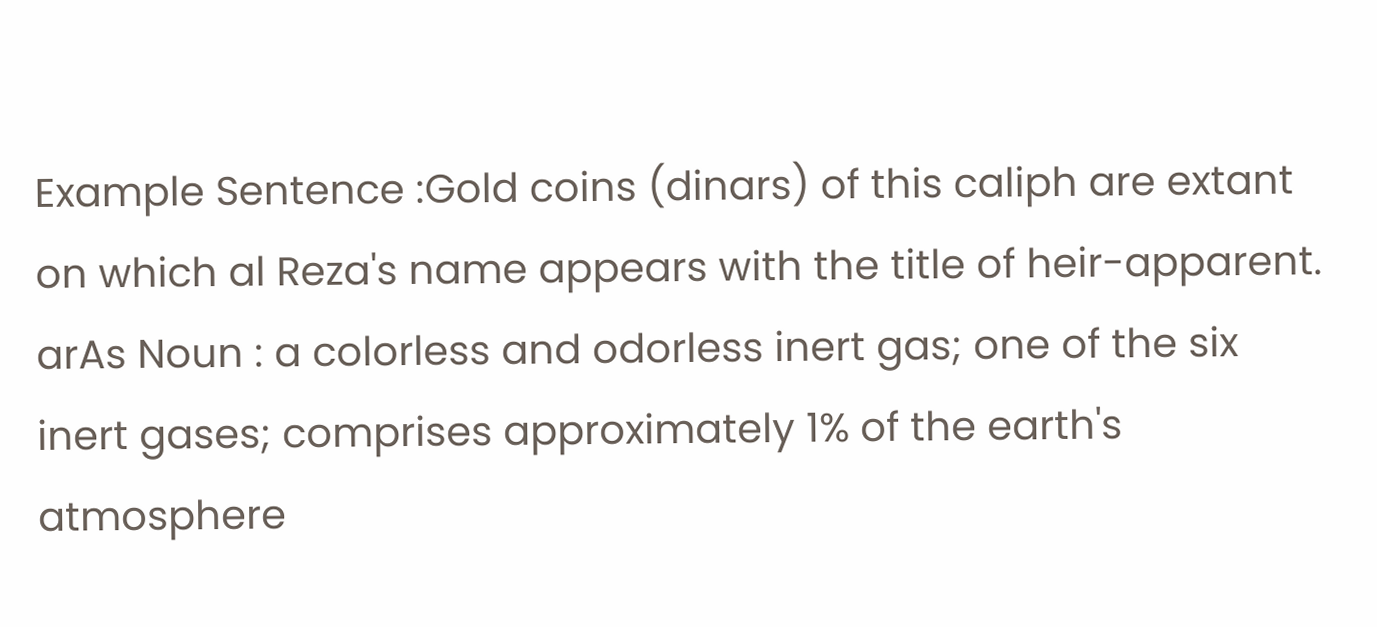Example Sentence :Gold coins (dinars) of this caliph are extant on which al Reza's name appears with the title of heir-apparent.
arAs Noun : a colorless and odorless inert gas; one of the six inert gases; comprises approximately 1% of the earth's atmosphere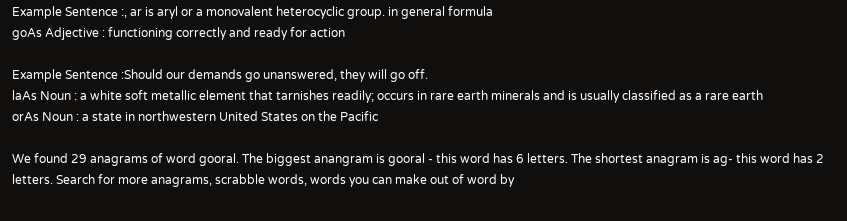Example Sentence :, ar is aryl or a monovalent heterocyclic group. in general formula
goAs Adjective : functioning correctly and ready for action

Example Sentence :Should our demands go unanswered, they will go off.
laAs Noun : a white soft metallic element that tarnishes readily; occurs in rare earth minerals and is usually classified as a rare earth
orAs Noun : a state in northwestern United States on the Pacific

We found 29 anagrams of word gooral. The biggest anangram is gooral - this word has 6 letters. The shortest anagram is ag- this word has 2 letters. Search for more anagrams, scrabble words, words you can make out of word by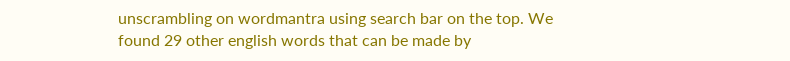unscrambling on wordmantra using search bar on the top. We found 29 other english words that can be made by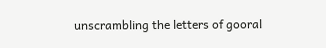unscrambling the letters of gooral